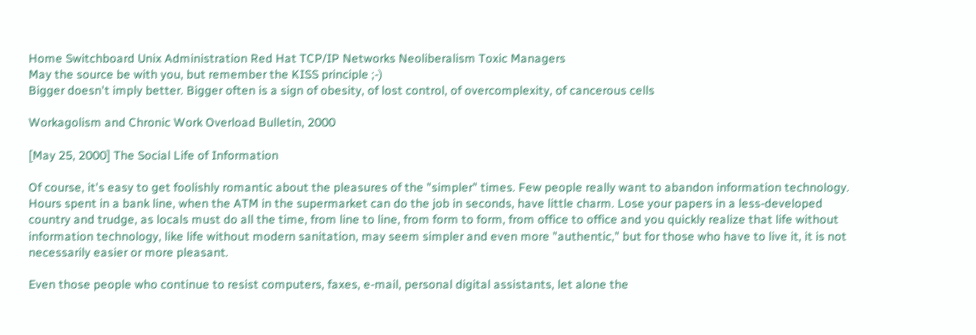Home Switchboard Unix Administration Red Hat TCP/IP Networks Neoliberalism Toxic Managers
May the source be with you, but remember the KISS principle ;-)
Bigger doesn't imply better. Bigger often is a sign of obesity, of lost control, of overcomplexity, of cancerous cells

Workagolism and Chronic Work Overload Bulletin, 2000

[May 25, 2000] The Social Life of Information

Of course, it's easy to get foolishly romantic about the pleasures of the "simpler" times. Few people really want to abandon information technology. Hours spent in a bank line, when the ATM in the supermarket can do the job in seconds, have little charm. Lose your papers in a less-developed country and trudge, as locals must do all the time, from line to line, from form to form, from office to office and you quickly realize that life without information technology, like life without modern sanitation, may seem simpler and even more "authentic," but for those who have to live it, it is not necessarily easier or more pleasant.

Even those people who continue to resist computers, faxes, e-mail, personal digital assistants, let alone the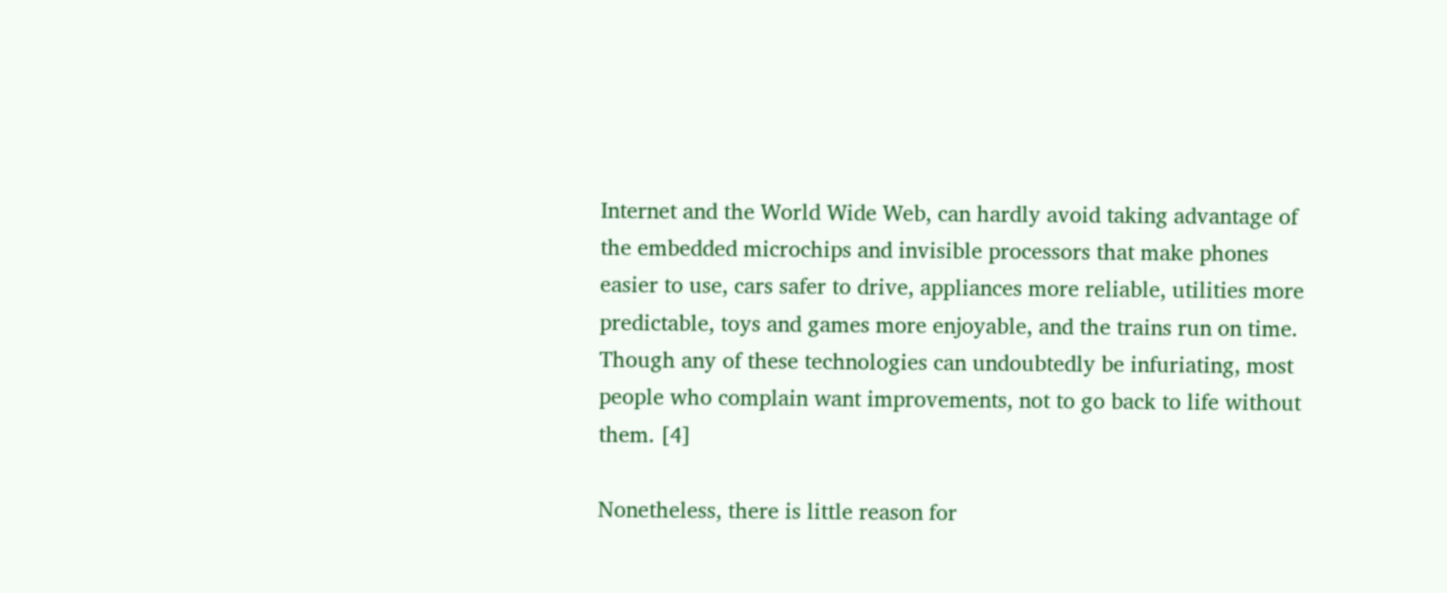Internet and the World Wide Web, can hardly avoid taking advantage of the embedded microchips and invisible processors that make phones easier to use, cars safer to drive, appliances more reliable, utilities more predictable, toys and games more enjoyable, and the trains run on time. Though any of these technologies can undoubtedly be infuriating, most people who complain want improvements, not to go back to life without them. [4]

Nonetheless, there is little reason for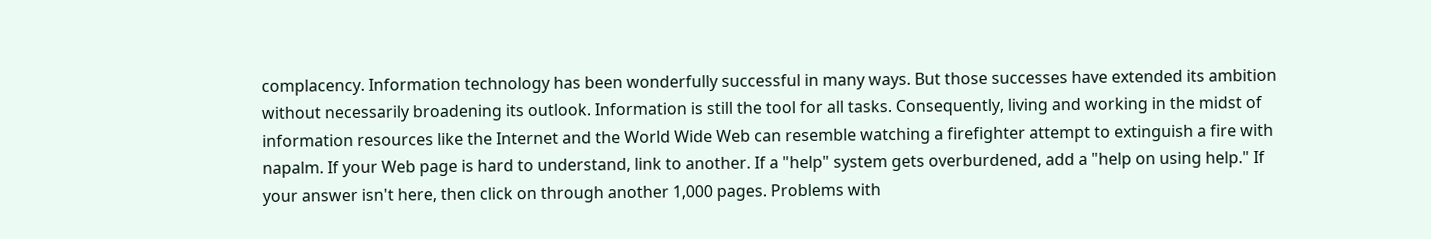complacency. Information technology has been wonderfully successful in many ways. But those successes have extended its ambition without necessarily broadening its outlook. Information is still the tool for all tasks. Consequently, living and working in the midst of information resources like the Internet and the World Wide Web can resemble watching a firefighter attempt to extinguish a fire with napalm. If your Web page is hard to understand, link to another. If a "help" system gets overburdened, add a "help on using help." If your answer isn't here, then click on through another 1,000 pages. Problems with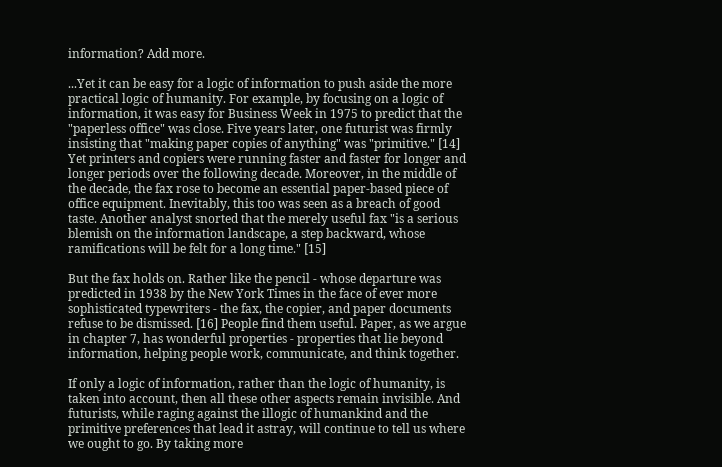information? Add more.

...Yet it can be easy for a logic of information to push aside the more practical logic of humanity. For example, by focusing on a logic of information, it was easy for Business Week in 1975 to predict that the "paperless office" was close. Five years later, one futurist was firmly insisting that "making paper copies of anything" was "primitive." [14] Yet printers and copiers were running faster and faster for longer and longer periods over the following decade. Moreover, in the middle of the decade, the fax rose to become an essential paper-based piece of office equipment. Inevitably, this too was seen as a breach of good taste. Another analyst snorted that the merely useful fax "is a serious blemish on the information landscape, a step backward, whose ramifications will be felt for a long time." [15]

But the fax holds on. Rather like the pencil - whose departure was predicted in 1938 by the New York Times in the face of ever more sophisticated typewriters - the fax, the copier, and paper documents refuse to be dismissed. [16] People find them useful. Paper, as we argue in chapter 7, has wonderful properties - properties that lie beyond information, helping people work, communicate, and think together.

If only a logic of information, rather than the logic of humanity, is taken into account, then all these other aspects remain invisible. And futurists, while raging against the illogic of humankind and the primitive preferences that lead it astray, will continue to tell us where we ought to go. By taking more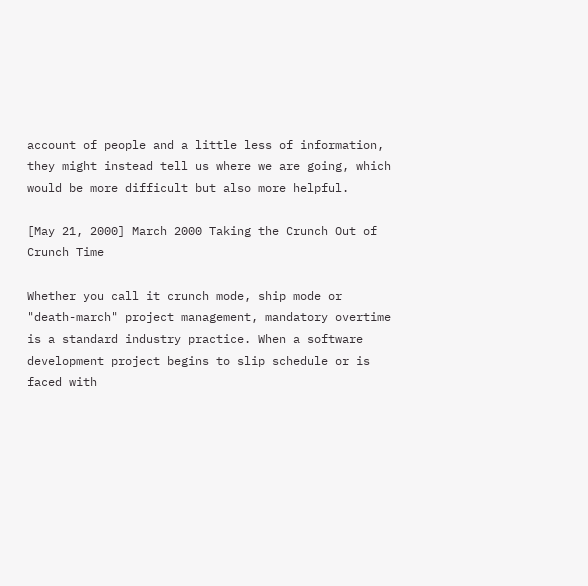account of people and a little less of information, they might instead tell us where we are going, which would be more difficult but also more helpful.

[May 21, 2000] March 2000 Taking the Crunch Out of Crunch Time

Whether you call it crunch mode, ship mode or "death-march" project management, mandatory overtime is a standard industry practice. When a software development project begins to slip schedule or is faced with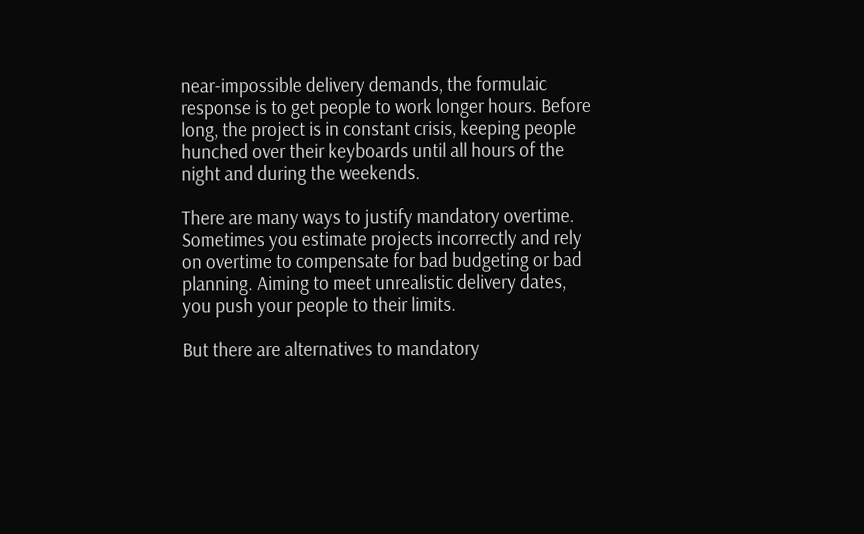near-impossible delivery demands, the formulaic response is to get people to work longer hours. Before long, the project is in constant crisis, keeping people hunched over their keyboards until all hours of the night and during the weekends.

There are many ways to justify mandatory overtime. Sometimes you estimate projects incorrectly and rely on overtime to compensate for bad budgeting or bad planning. Aiming to meet unrealistic delivery dates, you push your people to their limits.

But there are alternatives to mandatory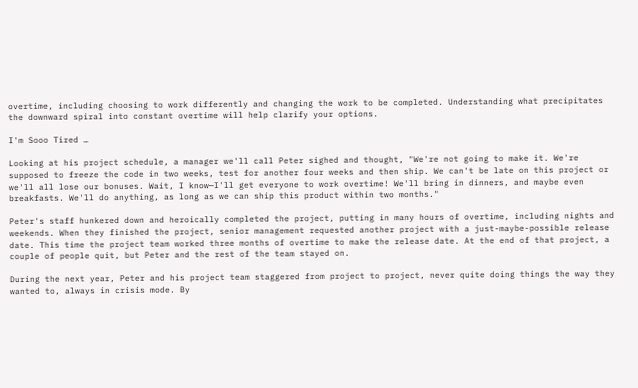overtime, including choosing to work differently and changing the work to be completed. Understanding what precipitates the downward spiral into constant overtime will help clarify your options.

I'm Sooo Tired …

Looking at his project schedule, a manager we'll call Peter sighed and thought, "We're not going to make it. We're supposed to freeze the code in two weeks, test for another four weeks and then ship. We can't be late on this project or we'll all lose our bonuses. Wait, I know—I'll get everyone to work overtime! We'll bring in dinners, and maybe even breakfasts. We'll do anything, as long as we can ship this product within two months."

Peter's staff hunkered down and heroically completed the project, putting in many hours of overtime, including nights and weekends. When they finished the project, senior management requested another project with a just-maybe-possible release date. This time the project team worked three months of overtime to make the release date. At the end of that project, a couple of people quit, but Peter and the rest of the team stayed on.

During the next year, Peter and his project team staggered from project to project, never quite doing things the way they wanted to, always in crisis mode. By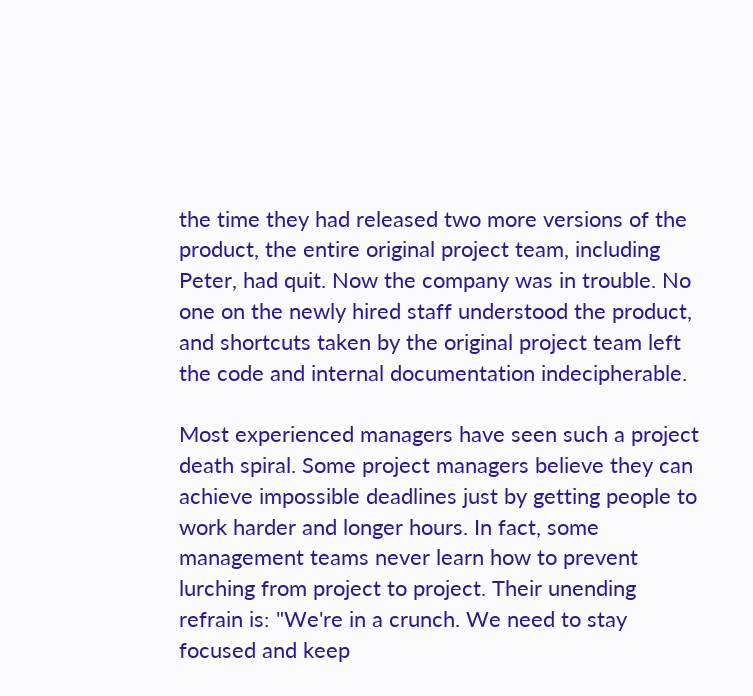the time they had released two more versions of the product, the entire original project team, including Peter, had quit. Now the company was in trouble. No one on the newly hired staff understood the product, and shortcuts taken by the original project team left the code and internal documentation indecipherable.

Most experienced managers have seen such a project death spiral. Some project managers believe they can achieve impossible deadlines just by getting people to work harder and longer hours. In fact, some management teams never learn how to prevent lurching from project to project. Their unending refrain is: "We're in a crunch. We need to stay focused and keep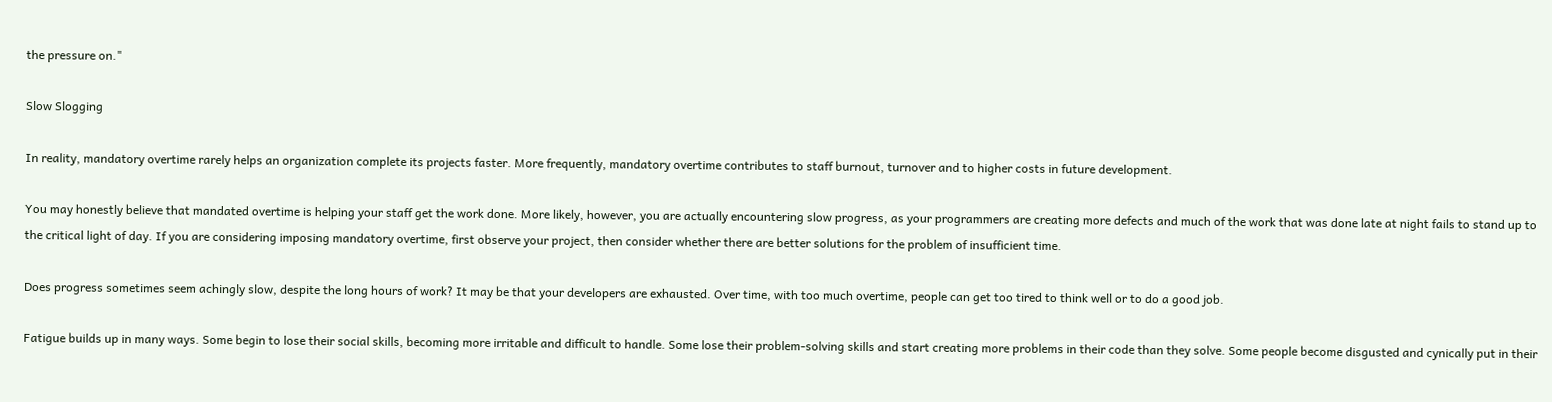the pressure on."

Slow Slogging

In reality, mandatory overtime rarely helps an organization complete its projects faster. More frequently, mandatory overtime contributes to staff burnout, turnover and to higher costs in future development.

You may honestly believe that mandated overtime is helping your staff get the work done. More likely, however, you are actually encountering slow progress, as your programmers are creating more defects and much of the work that was done late at night fails to stand up to the critical light of day. If you are considering imposing mandatory overtime, first observe your project, then consider whether there are better solutions for the problem of insufficient time.

Does progress sometimes seem achingly slow, despite the long hours of work? It may be that your developers are exhausted. Over time, with too much overtime, people can get too tired to think well or to do a good job.

Fatigue builds up in many ways. Some begin to lose their social skills, becoming more irritable and difficult to handle. Some lose their problem-solving skills and start creating more problems in their code than they solve. Some people become disgusted and cynically put in their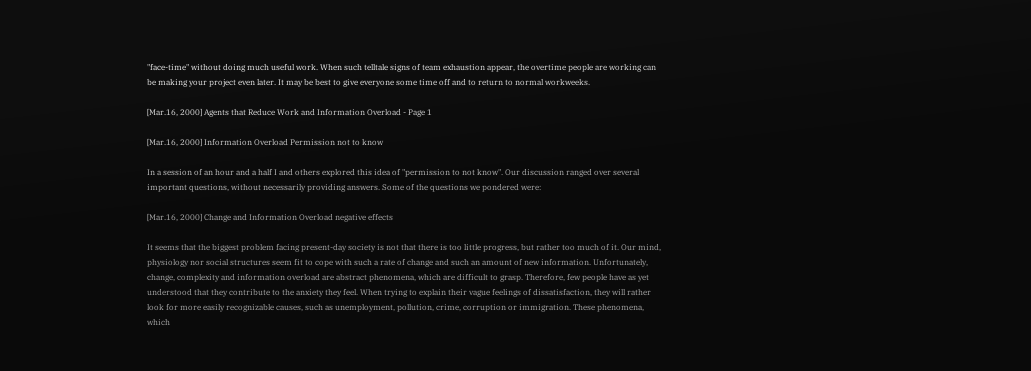"face-time" without doing much useful work. When such telltale signs of team exhaustion appear, the overtime people are working can be making your project even later. It may be best to give everyone some time off and to return to normal workweeks.

[Mar.16, 2000] Agents that Reduce Work and Information Overload - Page 1

[Mar.16, 2000] Information Overload Permission not to know

In a session of an hour and a half I and others explored this idea of "permission to not know". Our discussion ranged over several important questions, without necessarily providing answers. Some of the questions we pondered were:

[Mar.16, 2000] Change and Information Overload negative effects

It seems that the biggest problem facing present-day society is not that there is too little progress, but rather too much of it. Our mind, physiology nor social structures seem fit to cope with such a rate of change and such an amount of new information. Unfortunately, change, complexity and information overload are abstract phenomena, which are difficult to grasp. Therefore, few people have as yet understood that they contribute to the anxiety they feel. When trying to explain their vague feelings of dissatisfaction, they will rather look for more easily recognizable causes, such as unemployment, pollution, crime, corruption or immigration. These phenomena, which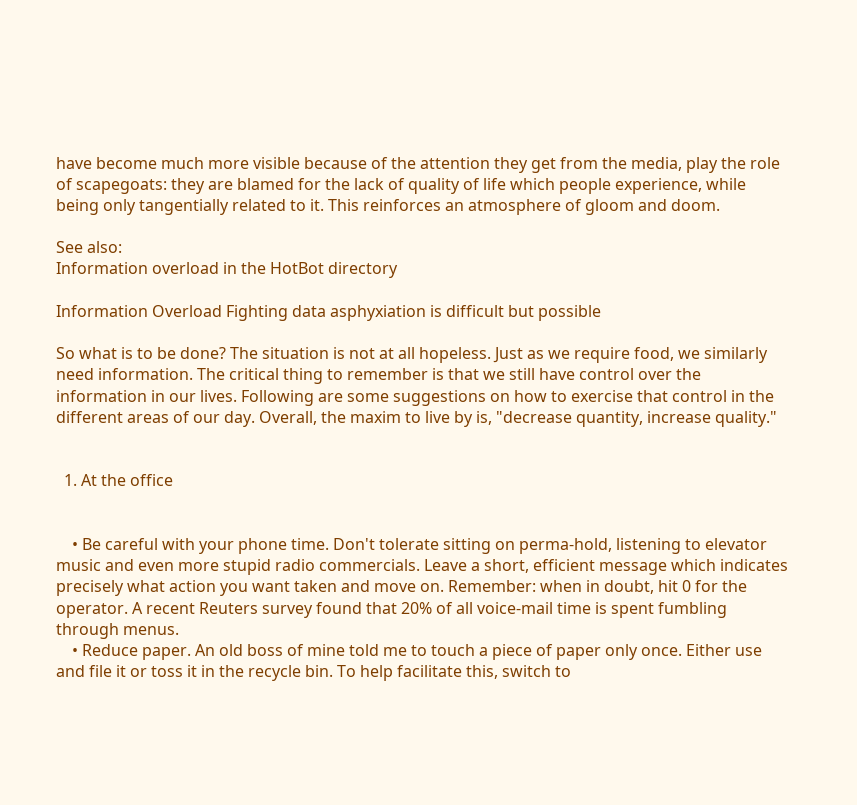have become much more visible because of the attention they get from the media, play the role of scapegoats: they are blamed for the lack of quality of life which people experience, while being only tangentially related to it. This reinforces an atmosphere of gloom and doom.

See also:
Information overload in the HotBot directory

Information Overload Fighting data asphyxiation is difficult but possible

So what is to be done? The situation is not at all hopeless. Just as we require food, we similarly need information. The critical thing to remember is that we still have control over the information in our lives. Following are some suggestions on how to exercise that control in the different areas of our day. Overall, the maxim to live by is, "decrease quantity, increase quality."


  1. At the office


    • Be careful with your phone time. Don't tolerate sitting on perma-hold, listening to elevator music and even more stupid radio commercials. Leave a short, efficient message which indicates precisely what action you want taken and move on. Remember: when in doubt, hit 0 for the operator. A recent Reuters survey found that 20% of all voice-mail time is spent fumbling through menus.
    • Reduce paper. An old boss of mine told me to touch a piece of paper only once. Either use and file it or toss it in the recycle bin. To help facilitate this, switch to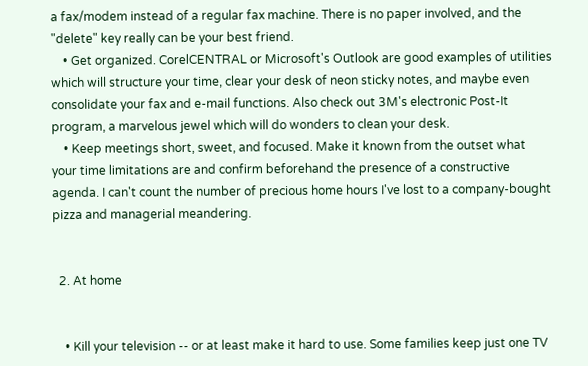a fax/modem instead of a regular fax machine. There is no paper involved, and the "delete" key really can be your best friend.
    • Get organized. CorelCENTRAL or Microsoft's Outlook are good examples of utilities which will structure your time, clear your desk of neon sticky notes, and maybe even consolidate your fax and e-mail functions. Also check out 3M's electronic Post-It program, a marvelous jewel which will do wonders to clean your desk.
    • Keep meetings short, sweet, and focused. Make it known from the outset what your time limitations are and confirm beforehand the presence of a constructive agenda. I can't count the number of precious home hours I've lost to a company-bought pizza and managerial meandering.


  2. At home


    • Kill your television -- or at least make it hard to use. Some families keep just one TV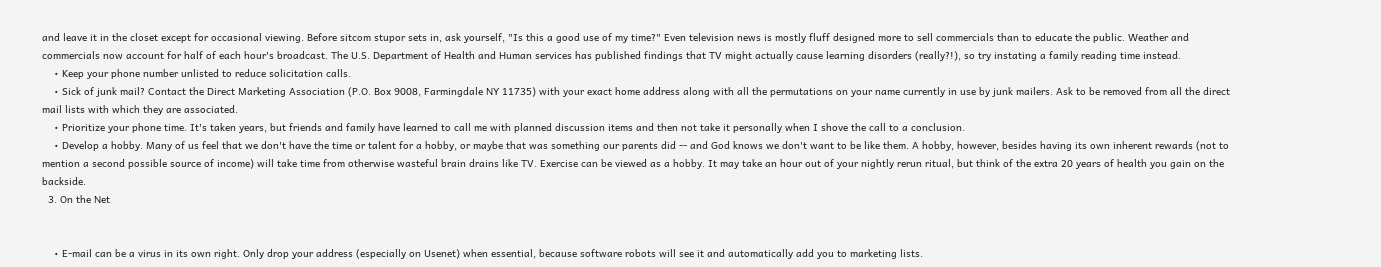and leave it in the closet except for occasional viewing. Before sitcom stupor sets in, ask yourself, "Is this a good use of my time?" Even television news is mostly fluff designed more to sell commercials than to educate the public. Weather and commercials now account for half of each hour's broadcast. The U.S. Department of Health and Human services has published findings that TV might actually cause learning disorders (really?!), so try instating a family reading time instead.
    • Keep your phone number unlisted to reduce solicitation calls.
    • Sick of junk mail? Contact the Direct Marketing Association (P.O. Box 9008, Farmingdale NY 11735) with your exact home address along with all the permutations on your name currently in use by junk mailers. Ask to be removed from all the direct mail lists with which they are associated.
    • Prioritize your phone time. It's taken years, but friends and family have learned to call me with planned discussion items and then not take it personally when I shove the call to a conclusion.
    • Develop a hobby. Many of us feel that we don't have the time or talent for a hobby, or maybe that was something our parents did -- and God knows we don't want to be like them. A hobby, however, besides having its own inherent rewards (not to mention a second possible source of income) will take time from otherwise wasteful brain drains like TV. Exercise can be viewed as a hobby. It may take an hour out of your nightly rerun ritual, but think of the extra 20 years of health you gain on the backside.
  3. On the Net


    • E-mail can be a virus in its own right. Only drop your address (especially on Usenet) when essential, because software robots will see it and automatically add you to marketing lists.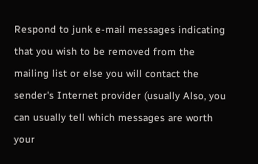Respond to junk e-mail messages indicating that you wish to be removed from the mailing list or else you will contact the sender's Internet provider (usually Also, you can usually tell which messages are worth your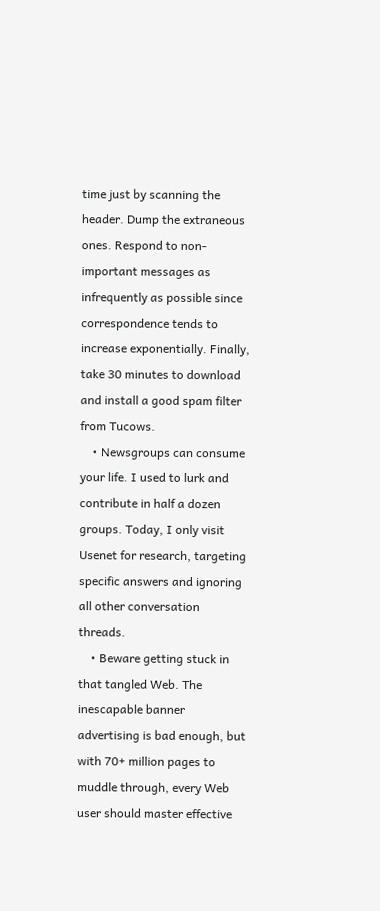time just by scanning the header. Dump the extraneous ones. Respond to non-important messages as infrequently as possible since correspondence tends to increase exponentially. Finally, take 30 minutes to download and install a good spam filter from Tucows.
    • Newsgroups can consume your life. I used to lurk and contribute in half a dozen groups. Today, I only visit Usenet for research, targeting specific answers and ignoring all other conversation threads.
    • Beware getting stuck in that tangled Web. The inescapable banner advertising is bad enough, but with 70+ million pages to muddle through, every Web user should master effective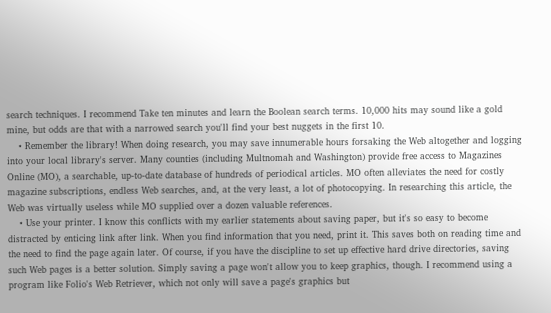search techniques. I recommend Take ten minutes and learn the Boolean search terms. 10,000 hits may sound like a gold mine, but odds are that with a narrowed search you'll find your best nuggets in the first 10.
    • Remember the library! When doing research, you may save innumerable hours forsaking the Web altogether and logging into your local library's server. Many counties (including Multnomah and Washington) provide free access to Magazines Online (MO), a searchable, up-to-date database of hundreds of periodical articles. MO often alleviates the need for costly magazine subscriptions, endless Web searches, and, at the very least, a lot of photocopying. In researching this article, the Web was virtually useless while MO supplied over a dozen valuable references.
    • Use your printer. I know this conflicts with my earlier statements about saving paper, but it's so easy to become distracted by enticing link after link. When you find information that you need, print it. This saves both on reading time and the need to find the page again later. Of course, if you have the discipline to set up effective hard drive directories, saving such Web pages is a better solution. Simply saving a page won't allow you to keep graphics, though. I recommend using a program like Folio's Web Retriever, which not only will save a page's graphics but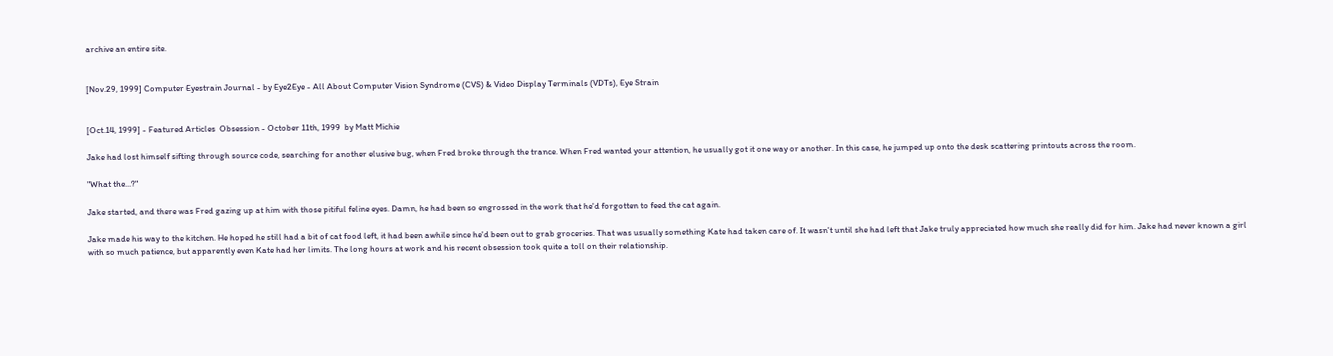archive an entire site.


[Nov.29, 1999] Computer Eyestrain Journal - by Eye2Eye - All About Computer Vision Syndrome (CVS) & Video Display Terminals (VDTs), Eye Strain


[Oct.14, 1999] - Featured Articles  Obsession - October 11th, 1999  by Matt Michie

Jake had lost himself sifting through source code, searching for another elusive bug, when Fred broke through the trance. When Fred wanted your attention, he usually got it one way or another. In this case, he jumped up onto the desk scattering printouts across the room.

"What the...?"

Jake started, and there was Fred gazing up at him with those pitiful feline eyes. Damn, he had been so engrossed in the work that he'd forgotten to feed the cat again.

Jake made his way to the kitchen. He hoped he still had a bit of cat food left, it had been awhile since he'd been out to grab groceries. That was usually something Kate had taken care of. It wasn't until she had left that Jake truly appreciated how much she really did for him. Jake had never known a girl with so much patience, but apparently even Kate had her limits. The long hours at work and his recent obsession took quite a toll on their relationship.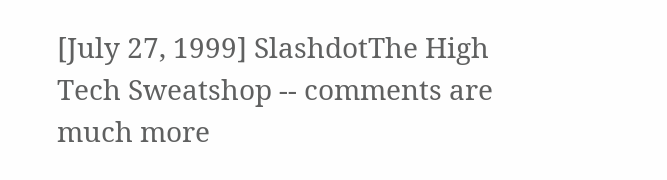[July 27, 1999] SlashdotThe High Tech Sweatshop -- comments are much more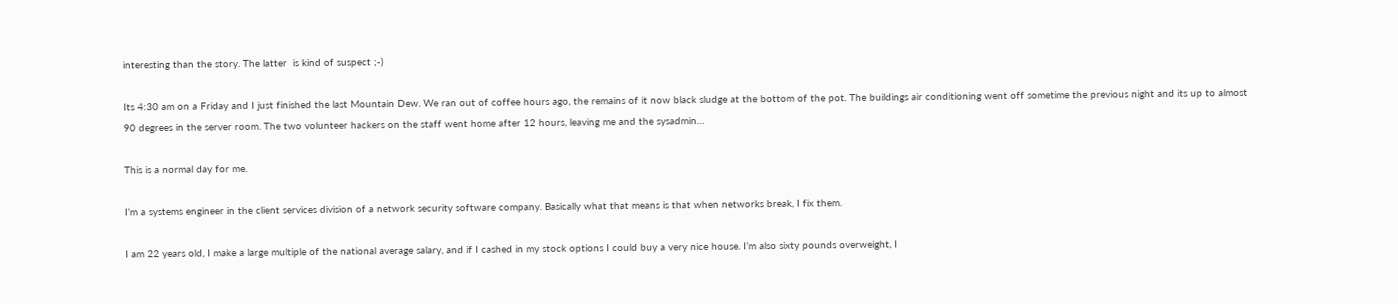interesting than the story. The latter  is kind of suspect ;-)

Its 4:30 am on a Friday and I just finished the last Mountain Dew. We ran out of coffee hours ago, the remains of it now black sludge at the bottom of the pot. The buildings air conditioning went off sometime the previous night and its up to almost 90 degrees in the server room. The two volunteer hackers on the staff went home after 12 hours, leaving me and the sysadmin…

This is a normal day for me.

I‘m a systems engineer in the client services division of a network security software company. Basically what that means is that when networks break, I fix them.

I am 22 years old, I make a large multiple of the national average salary, and if I cashed in my stock options I could buy a very nice house. I’m also sixty pounds overweight, I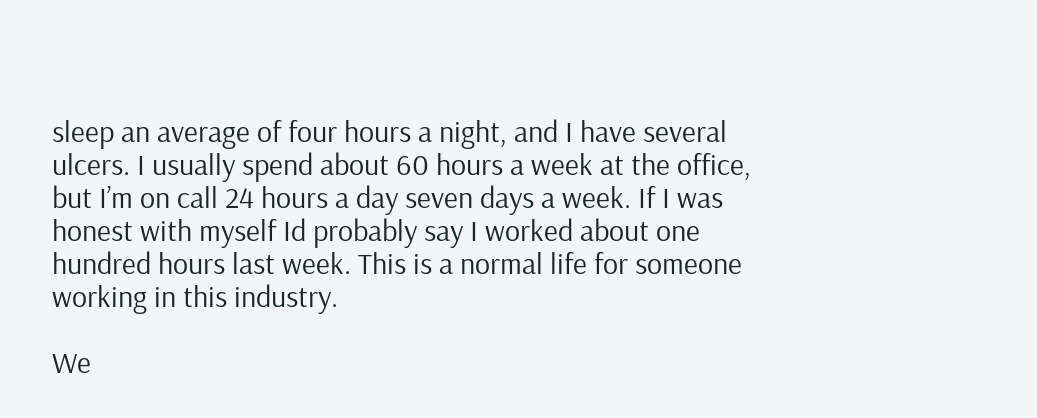sleep an average of four hours a night, and I have several ulcers. I usually spend about 60 hours a week at the office, but I’m on call 24 hours a day seven days a week. If I was honest with myself Id probably say I worked about one hundred hours last week. This is a normal life for someone working in this industry.

We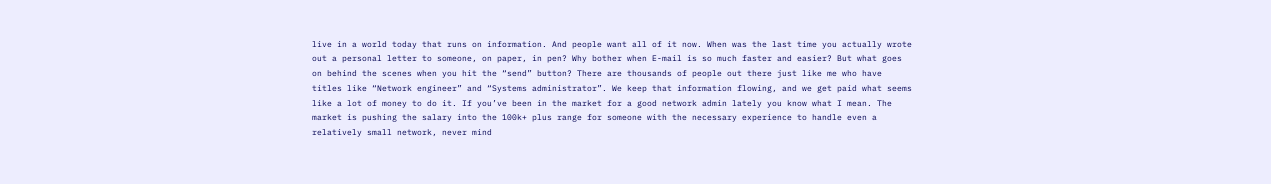live in a world today that runs on information. And people want all of it now. When was the last time you actually wrote out a personal letter to someone, on paper, in pen? Why bother when E-mail is so much faster and easier? But what goes on behind the scenes when you hit the “send” button? There are thousands of people out there just like me who have titles like “Network engineer” and “Systems administrator”. We keep that information flowing, and we get paid what seems like a lot of money to do it. If you’ve been in the market for a good network admin lately you know what I mean. The market is pushing the salary into the 100k+ plus range for someone with the necessary experience to handle even a relatively small network, never mind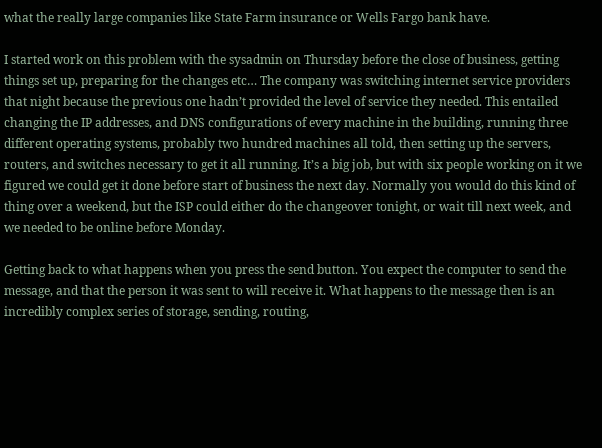what the really large companies like State Farm insurance or Wells Fargo bank have.

I started work on this problem with the sysadmin on Thursday before the close of business, getting things set up, preparing for the changes etc… The company was switching internet service providers that night because the previous one hadn’t provided the level of service they needed. This entailed changing the IP addresses, and DNS configurations of every machine in the building, running three different operating systems, probably two hundred machines all told, then setting up the servers, routers, and switches necessary to get it all running. It’s a big job, but with six people working on it we figured we could get it done before start of business the next day. Normally you would do this kind of thing over a weekend, but the ISP could either do the changeover tonight, or wait till next week, and we needed to be online before Monday.

Getting back to what happens when you press the send button. You expect the computer to send the message, and that the person it was sent to will receive it. What happens to the message then is an incredibly complex series of storage, sending, routing,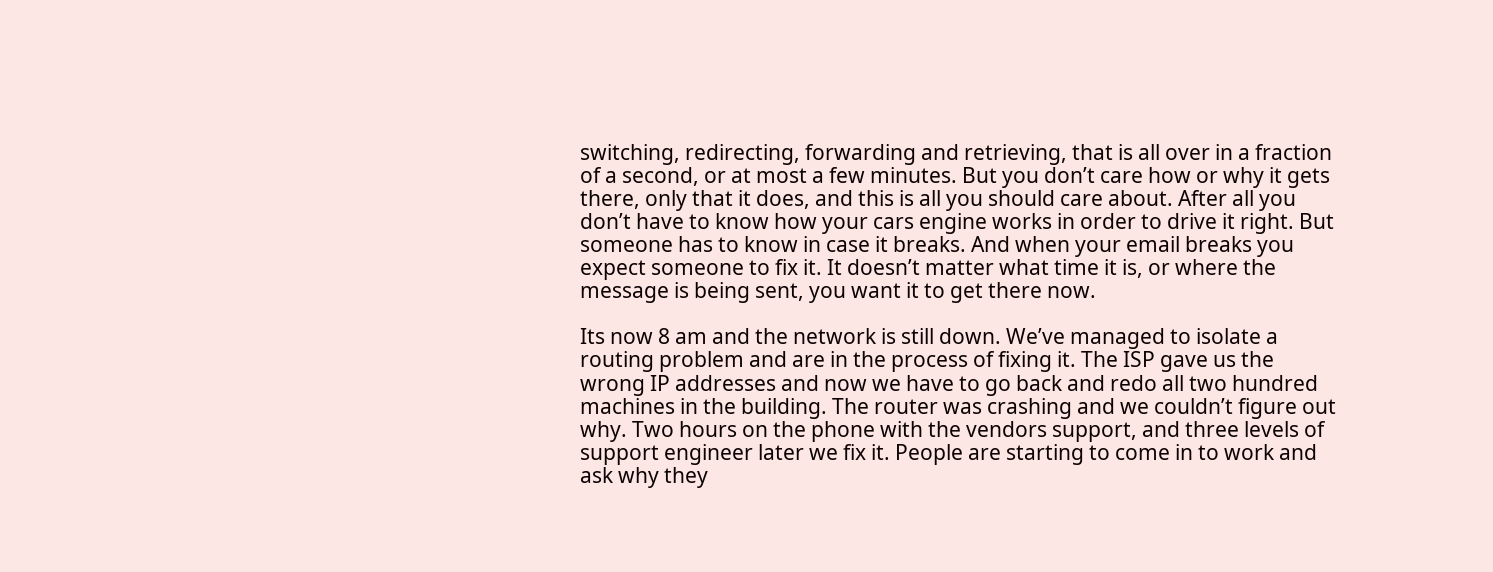switching, redirecting, forwarding and retrieving, that is all over in a fraction of a second, or at most a few minutes. But you don’t care how or why it gets there, only that it does, and this is all you should care about. After all you don’t have to know how your cars engine works in order to drive it right. But someone has to know in case it breaks. And when your email breaks you expect someone to fix it. It doesn’t matter what time it is, or where the message is being sent, you want it to get there now.

Its now 8 am and the network is still down. We’ve managed to isolate a routing problem and are in the process of fixing it. The ISP gave us the wrong IP addresses and now we have to go back and redo all two hundred machines in the building. The router was crashing and we couldn’t figure out why. Two hours on the phone with the vendors support, and three levels of support engineer later we fix it. People are starting to come in to work and ask why they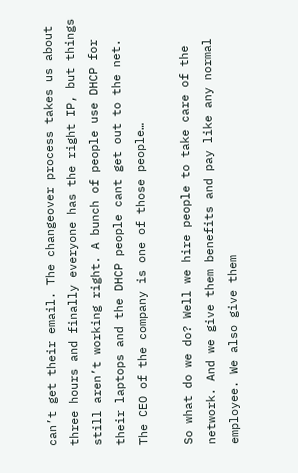can’t get their email. The changeover process takes us about three hours and finally everyone has the right IP, but things still aren’t working right. A bunch of people use DHCP for their laptops and the DHCP people cant get out to the net. The CEO of the company is one of those people…

So what do we do? Well we hire people to take care of the network. And we give them benefits and pay like any normal employee. We also give them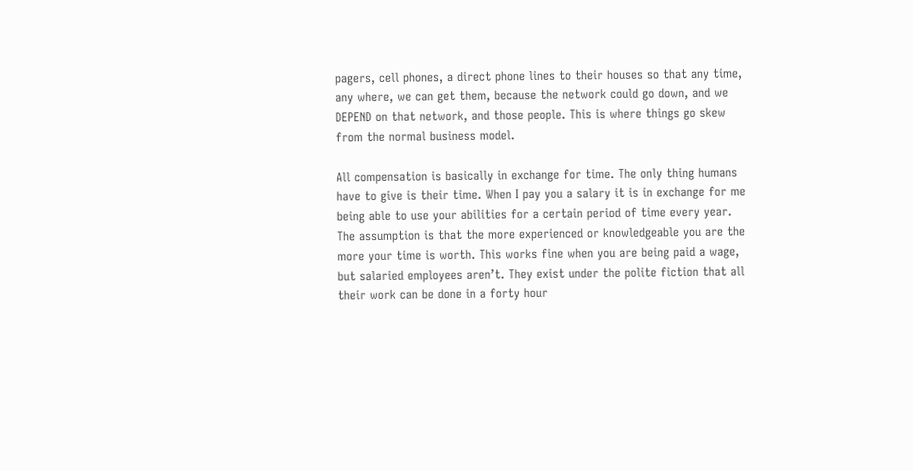pagers, cell phones, a direct phone lines to their houses so that any time, any where, we can get them, because the network could go down, and we DEPEND on that network, and those people. This is where things go skew from the normal business model.

All compensation is basically in exchange for time. The only thing humans have to give is their time. When I pay you a salary it is in exchange for me being able to use your abilities for a certain period of time every year. The assumption is that the more experienced or knowledgeable you are the more your time is worth. This works fine when you are being paid a wage, but salaried employees aren’t. They exist under the polite fiction that all their work can be done in a forty hour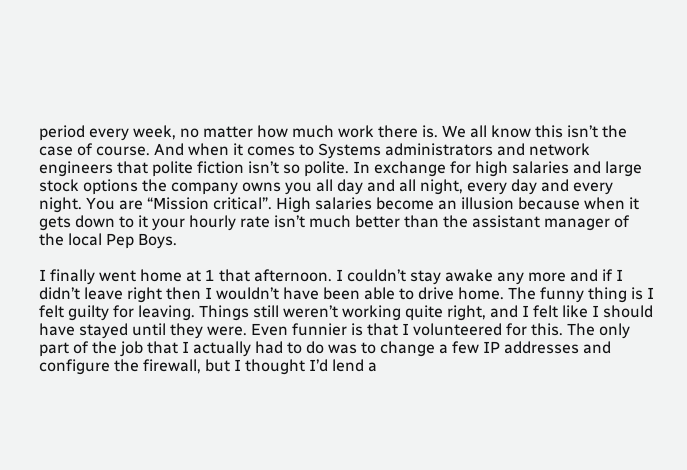period every week, no matter how much work there is. We all know this isn’t the case of course. And when it comes to Systems administrators and network engineers that polite fiction isn’t so polite. In exchange for high salaries and large stock options the company owns you all day and all night, every day and every night. You are “Mission critical”. High salaries become an illusion because when it gets down to it your hourly rate isn’t much better than the assistant manager of the local Pep Boys.

I finally went home at 1 that afternoon. I couldn’t stay awake any more and if I didn’t leave right then I wouldn’t have been able to drive home. The funny thing is I felt guilty for leaving. Things still weren’t working quite right, and I felt like I should have stayed until they were. Even funnier is that I volunteered for this. The only part of the job that I actually had to do was to change a few IP addresses and configure the firewall, but I thought I’d lend a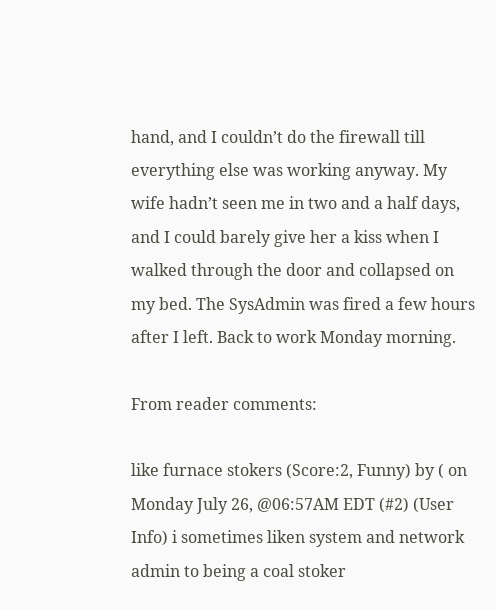hand, and I couldn’t do the firewall till everything else was working anyway. My wife hadn’t seen me in two and a half days, and I could barely give her a kiss when I walked through the door and collapsed on my bed. The SysAdmin was fired a few hours after I left. Back to work Monday morning.

From reader comments:

like furnace stokers (Score:2, Funny) by ( on Monday July 26, @06:57AM EDT (#2) (User Info) i sometimes liken system and network admin to being a coal stoker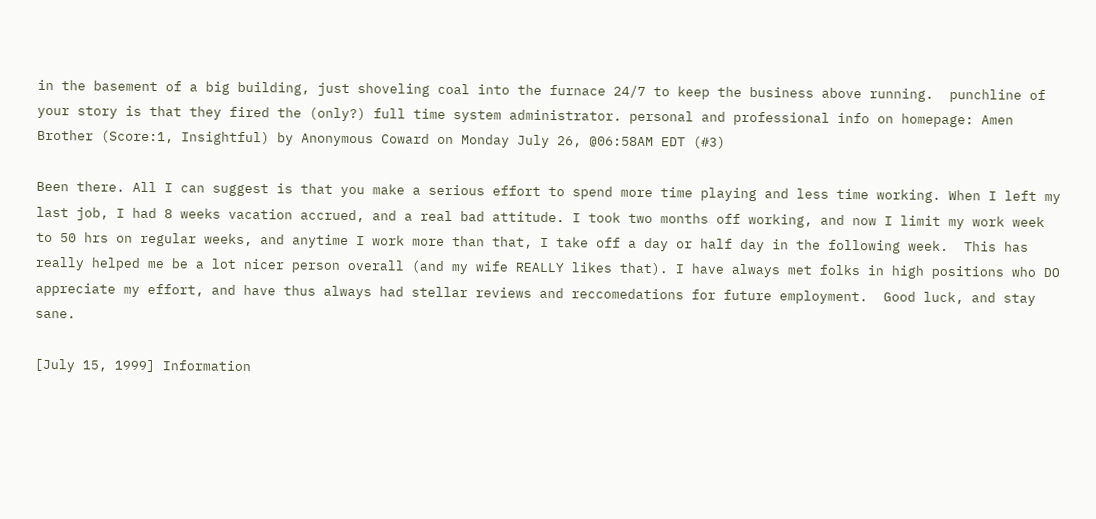in the basement of a big building, just shoveling coal into the furnace 24/7 to keep the business above running.  punchline of your story is that they fired the (only?) full time system administrator. personal and professional info on homepage: Amen Brother (Score:1, Insightful) by Anonymous Coward on Monday July 26, @06:58AM EDT (#3)

Been there. All I can suggest is that you make a serious effort to spend more time playing and less time working. When I left my last job, I had 8 weeks vacation accrued, and a real bad attitude. I took two months off working, and now I limit my work week to 50 hrs on regular weeks, and anytime I work more than that, I take off a day or half day in the following week.  This has really helped me be a lot nicer person overall (and my wife REALLY likes that). I have always met folks in high positions who DO appreciate my effort, and have thus always had stellar reviews and reccomedations for future employment.  Good luck, and stay sane.

[July 15, 1999] Information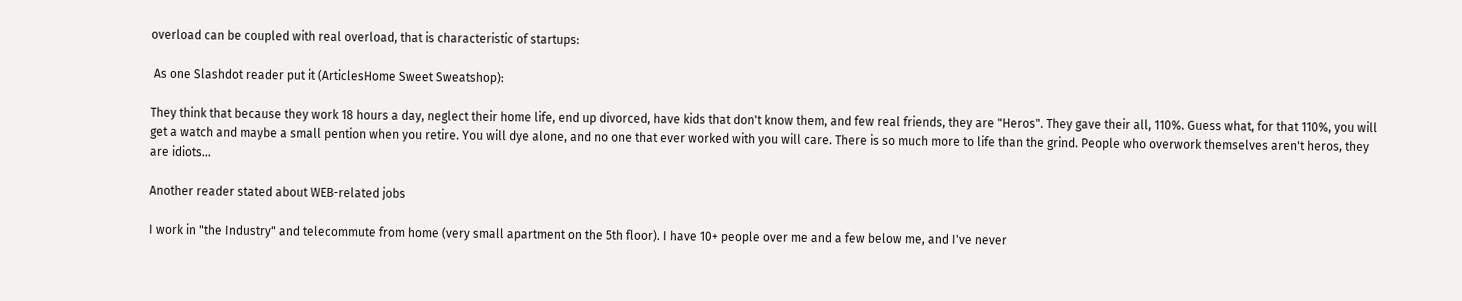overload can be coupled with real overload, that is characteristic of startups:

 As one Slashdot reader put it (ArticlesHome Sweet Sweatshop):

They think that because they work 18 hours a day, neglect their home life, end up divorced, have kids that don't know them, and few real friends, they are "Heros". They gave their all, 110%. Guess what, for that 110%, you will get a watch and maybe a small pention when you retire. You will dye alone, and no one that ever worked with you will care. There is so much more to life than the grind. People who overwork themselves aren't heros, they are idiots...

Another reader stated about WEB-related jobs

I work in "the Industry" and telecommute from home (very small apartment on the 5th floor). I have 10+ people over me and a few below me, and I've never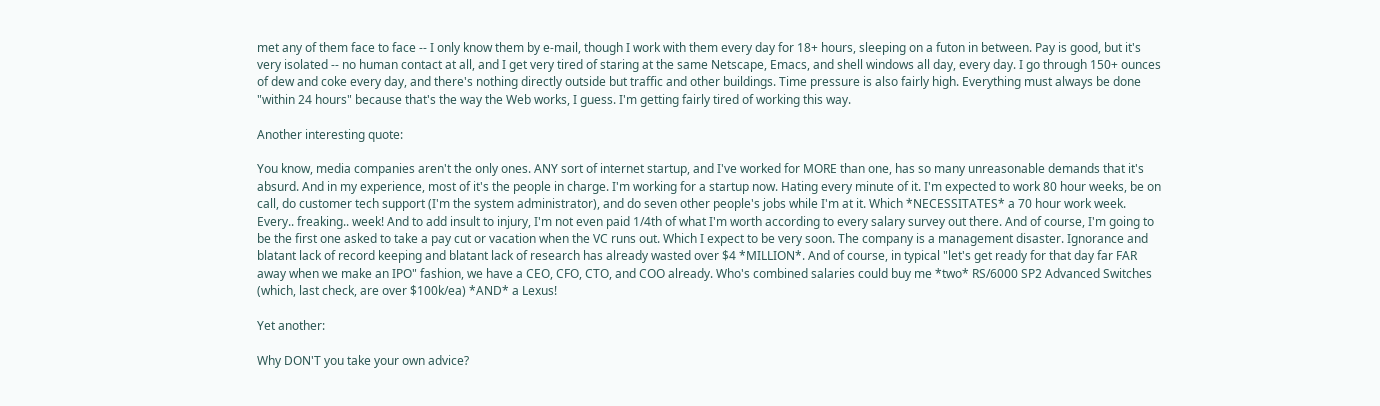met any of them face to face -- I only know them by e-mail, though I work with them every day for 18+ hours, sleeping on a futon in between. Pay is good, but it's very isolated -- no human contact at all, and I get very tired of staring at the same Netscape, Emacs, and shell windows all day, every day. I go through 150+ ounces of dew and coke every day, and there's nothing directly outside but traffic and other buildings. Time pressure is also fairly high. Everything must always be done "within 24 hours" because that's the way the Web works, I guess. I'm getting fairly tired of working this way.

Another interesting quote:

You know, media companies aren't the only ones. ANY sort of internet startup, and I've worked for MORE than one, has so many unreasonable demands that it's absurd. And in my experience, most of it's the people in charge. I'm working for a startup now. Hating every minute of it. I'm expected to work 80 hour weeks, be on call, do customer tech support (I'm the system administrator), and do seven other people's jobs while I'm at it. Which *NECESSITATES* a 70 hour work week. Every.. freaking.. week! And to add insult to injury, I'm not even paid 1/4th of what I'm worth according to every salary survey out there. And of course, I'm going to be the first one asked to take a pay cut or vacation when the VC runs out. Which I expect to be very soon. The company is a management disaster. Ignorance and blatant lack of record keeping and blatant lack of research has already wasted over $4 *MILLION*. And of course, in typical "let's get ready for that day far FAR away when we make an IPO" fashion, we have a CEO, CFO, CTO, and COO already. Who's combined salaries could buy me *two* RS/6000 SP2 Advanced Switches (which, last check, are over $100k/ea) *AND* a Lexus!

Yet another:

Why DON'T you take your own advice?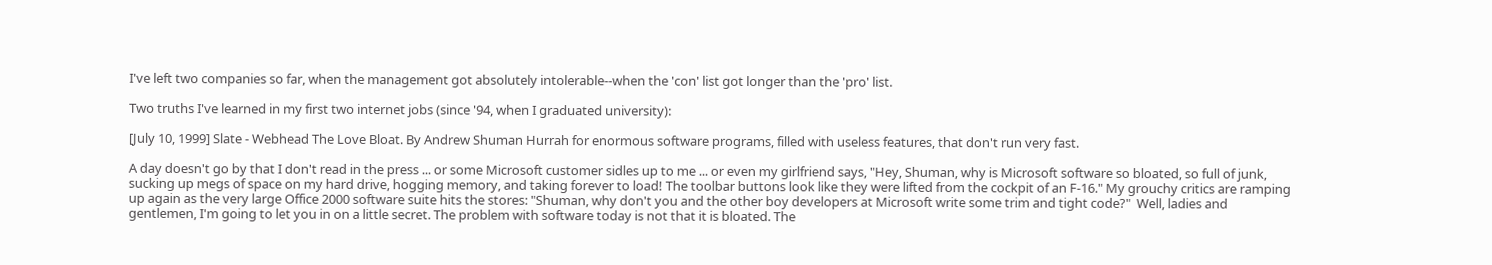I've left two companies so far, when the management got absolutely intolerable--when the 'con' list got longer than the 'pro' list.

Two truths I've learned in my first two internet jobs (since '94, when I graduated university):

[July 10, 1999] Slate - Webhead The Love Bloat. By Andrew Shuman Hurrah for enormous software programs, filled with useless features, that don't run very fast.

A day doesn't go by that I don't read in the press ... or some Microsoft customer sidles up to me ... or even my girlfriend says, "Hey, Shuman, why is Microsoft software so bloated, so full of junk, sucking up megs of space on my hard drive, hogging memory, and taking forever to load! The toolbar buttons look like they were lifted from the cockpit of an F-16." My grouchy critics are ramping up again as the very large Office 2000 software suite hits the stores: "Shuman, why don't you and the other boy developers at Microsoft write some trim and tight code?"  Well, ladies and gentlemen, I'm going to let you in on a little secret. The problem with software today is not that it is bloated. The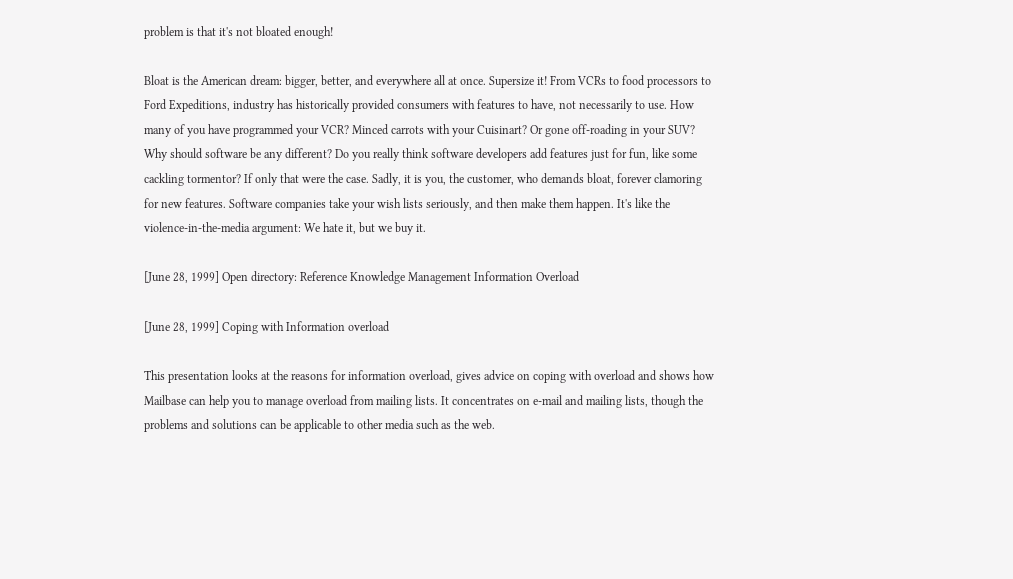problem is that it's not bloated enough!

Bloat is the American dream: bigger, better, and everywhere all at once. Supersize it! From VCRs to food processors to Ford Expeditions, industry has historically provided consumers with features to have, not necessarily to use. How many of you have programmed your VCR? Minced carrots with your Cuisinart? Or gone off-roading in your SUV? Why should software be any different? Do you really think software developers add features just for fun, like some cackling tormentor? If only that were the case. Sadly, it is you, the customer, who demands bloat, forever clamoring for new features. Software companies take your wish lists seriously, and then make them happen. It's like the violence-in-the-media argument: We hate it, but we buy it.

[June 28, 1999] Open directory: Reference Knowledge Management Information Overload

[June 28, 1999] Coping with Information overload

This presentation looks at the reasons for information overload, gives advice on coping with overload and shows how Mailbase can help you to manage overload from mailing lists. It concentrates on e-mail and mailing lists, though the problems and solutions can be applicable to other media such as the web.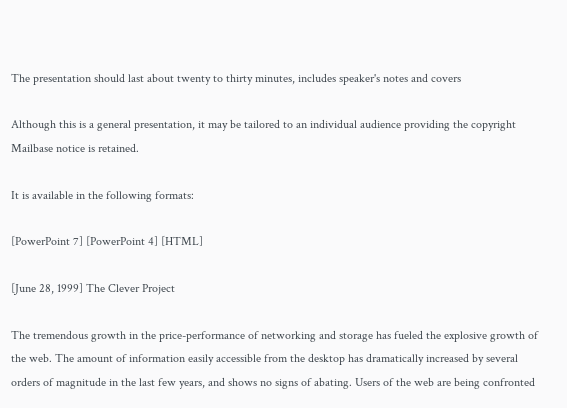The presentation should last about twenty to thirty minutes, includes speaker's notes and covers

Although this is a general presentation, it may be tailored to an individual audience providing the copyright Mailbase notice is retained.

It is available in the following formats:

[PowerPoint 7] [PowerPoint 4] [HTML]

[June 28, 1999] The Clever Project

The tremendous growth in the price-performance of networking and storage has fueled the explosive growth of the web. The amount of information easily accessible from the desktop has dramatically increased by several orders of magnitude in the last few years, and shows no signs of abating. Users of the web are being confronted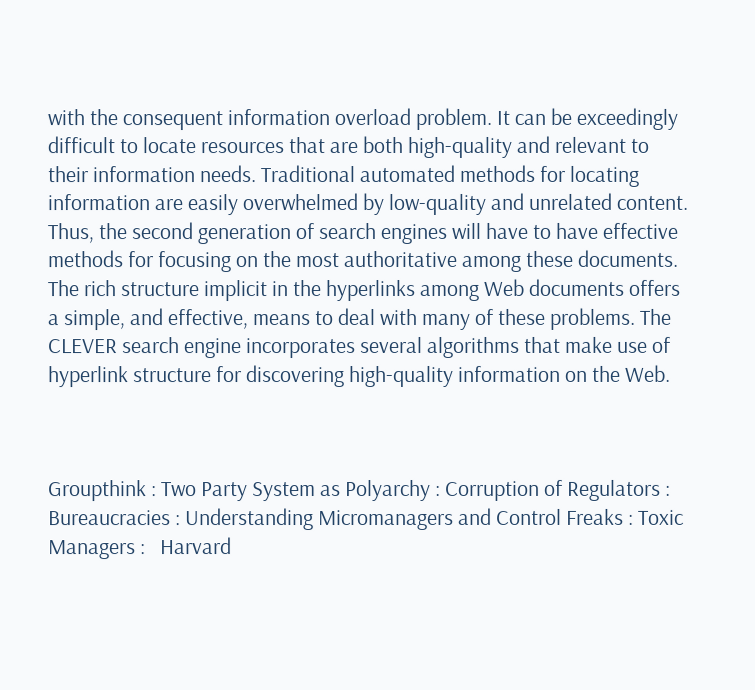with the consequent information overload problem. It can be exceedingly difficult to locate resources that are both high-quality and relevant to their information needs. Traditional automated methods for locating information are easily overwhelmed by low-quality and unrelated content. Thus, the second generation of search engines will have to have effective methods for focusing on the most authoritative among these documents. The rich structure implicit in the hyperlinks among Web documents offers a simple, and effective, means to deal with many of these problems. The CLEVER search engine incorporates several algorithms that make use of hyperlink structure for discovering high-quality information on the Web.



Groupthink : Two Party System as Polyarchy : Corruption of Regulators : Bureaucracies : Understanding Micromanagers and Control Freaks : Toxic Managers :   Harvard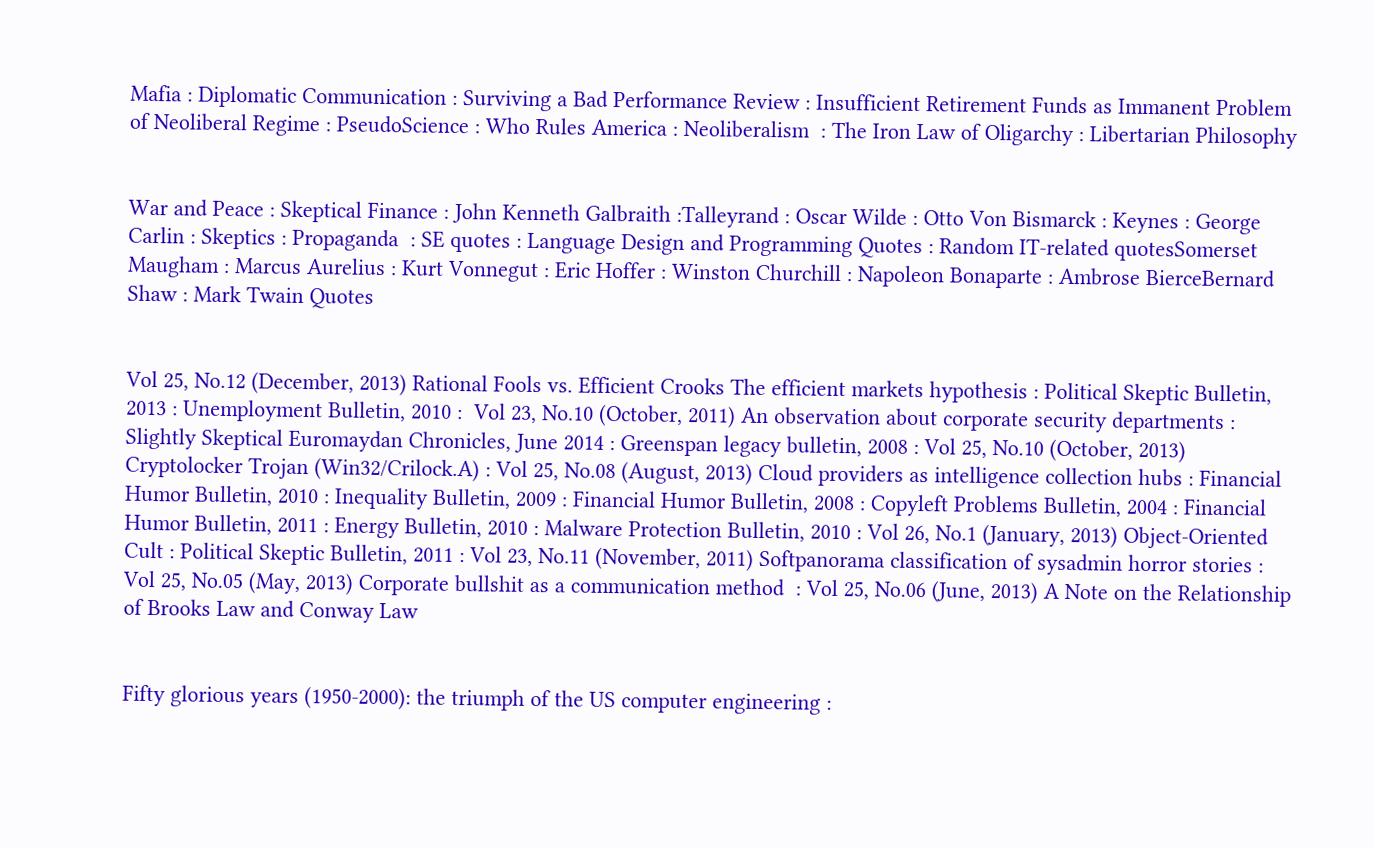Mafia : Diplomatic Communication : Surviving a Bad Performance Review : Insufficient Retirement Funds as Immanent Problem of Neoliberal Regime : PseudoScience : Who Rules America : Neoliberalism  : The Iron Law of Oligarchy : Libertarian Philosophy


War and Peace : Skeptical Finance : John Kenneth Galbraith :Talleyrand : Oscar Wilde : Otto Von Bismarck : Keynes : George Carlin : Skeptics : Propaganda  : SE quotes : Language Design and Programming Quotes : Random IT-related quotesSomerset Maugham : Marcus Aurelius : Kurt Vonnegut : Eric Hoffer : Winston Churchill : Napoleon Bonaparte : Ambrose BierceBernard Shaw : Mark Twain Quotes


Vol 25, No.12 (December, 2013) Rational Fools vs. Efficient Crooks The efficient markets hypothesis : Political Skeptic Bulletin, 2013 : Unemployment Bulletin, 2010 :  Vol 23, No.10 (October, 2011) An observation about corporate security departments : Slightly Skeptical Euromaydan Chronicles, June 2014 : Greenspan legacy bulletin, 2008 : Vol 25, No.10 (October, 2013) Cryptolocker Trojan (Win32/Crilock.A) : Vol 25, No.08 (August, 2013) Cloud providers as intelligence collection hubs : Financial Humor Bulletin, 2010 : Inequality Bulletin, 2009 : Financial Humor Bulletin, 2008 : Copyleft Problems Bulletin, 2004 : Financial Humor Bulletin, 2011 : Energy Bulletin, 2010 : Malware Protection Bulletin, 2010 : Vol 26, No.1 (January, 2013) Object-Oriented Cult : Political Skeptic Bulletin, 2011 : Vol 23, No.11 (November, 2011) Softpanorama classification of sysadmin horror stories : Vol 25, No.05 (May, 2013) Corporate bullshit as a communication method  : Vol 25, No.06 (June, 2013) A Note on the Relationship of Brooks Law and Conway Law


Fifty glorious years (1950-2000): the triumph of the US computer engineering :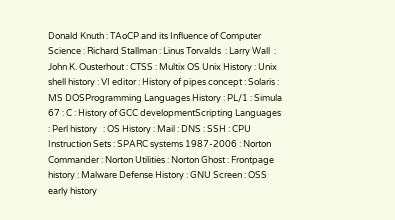Donald Knuth : TAoCP and its Influence of Computer Science : Richard Stallman : Linus Torvalds  : Larry Wall  : John K. Ousterhout : CTSS : Multix OS Unix History : Unix shell history : VI editor : History of pipes concept : Solaris : MS DOSProgramming Languages History : PL/1 : Simula 67 : C : History of GCC developmentScripting Languages : Perl history   : OS History : Mail : DNS : SSH : CPU Instruction Sets : SPARC systems 1987-2006 : Norton Commander : Norton Utilities : Norton Ghost : Frontpage history : Malware Defense History : GNU Screen : OSS early history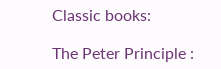Classic books:

The Peter Principle :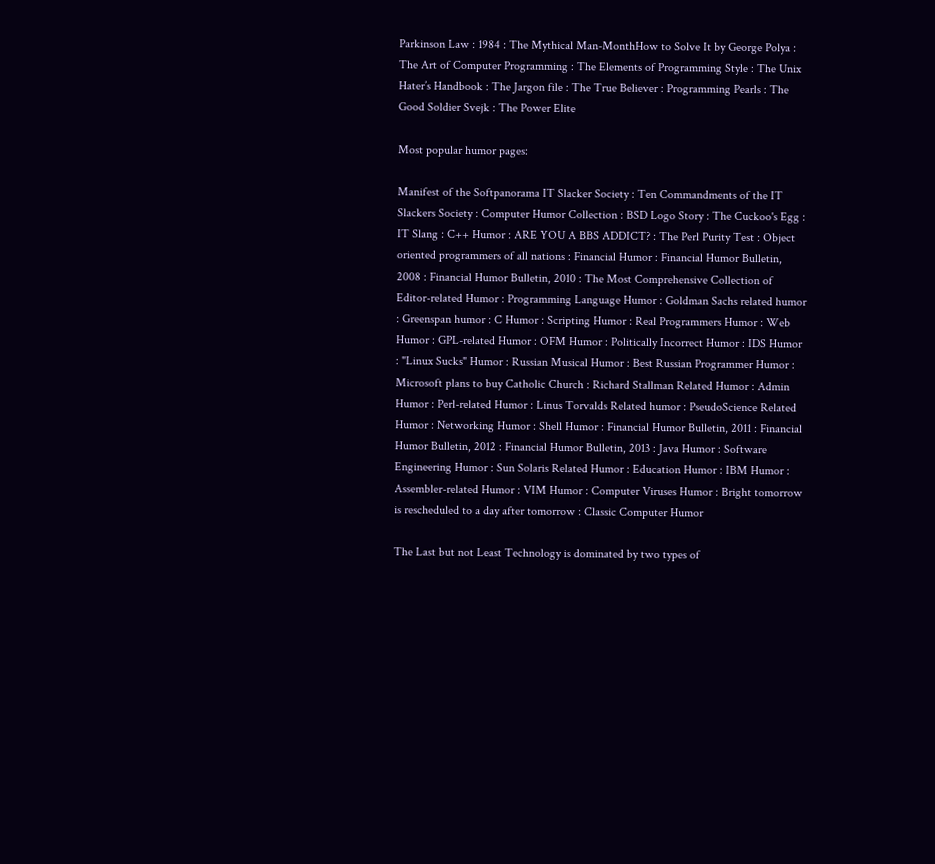Parkinson Law : 1984 : The Mythical Man-MonthHow to Solve It by George Polya : The Art of Computer Programming : The Elements of Programming Style : The Unix Hater’s Handbook : The Jargon file : The True Believer : Programming Pearls : The Good Soldier Svejk : The Power Elite

Most popular humor pages:

Manifest of the Softpanorama IT Slacker Society : Ten Commandments of the IT Slackers Society : Computer Humor Collection : BSD Logo Story : The Cuckoo's Egg : IT Slang : C++ Humor : ARE YOU A BBS ADDICT? : The Perl Purity Test : Object oriented programmers of all nations : Financial Humor : Financial Humor Bulletin, 2008 : Financial Humor Bulletin, 2010 : The Most Comprehensive Collection of Editor-related Humor : Programming Language Humor : Goldman Sachs related humor : Greenspan humor : C Humor : Scripting Humor : Real Programmers Humor : Web Humor : GPL-related Humor : OFM Humor : Politically Incorrect Humor : IDS Humor : "Linux Sucks" Humor : Russian Musical Humor : Best Russian Programmer Humor : Microsoft plans to buy Catholic Church : Richard Stallman Related Humor : Admin Humor : Perl-related Humor : Linus Torvalds Related humor : PseudoScience Related Humor : Networking Humor : Shell Humor : Financial Humor Bulletin, 2011 : Financial Humor Bulletin, 2012 : Financial Humor Bulletin, 2013 : Java Humor : Software Engineering Humor : Sun Solaris Related Humor : Education Humor : IBM Humor : Assembler-related Humor : VIM Humor : Computer Viruses Humor : Bright tomorrow is rescheduled to a day after tomorrow : Classic Computer Humor

The Last but not Least Technology is dominated by two types of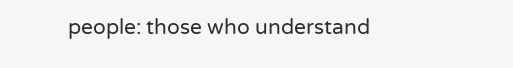people: those who understand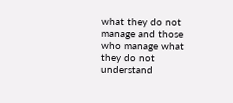what they do not manage and those who manage what they do not understand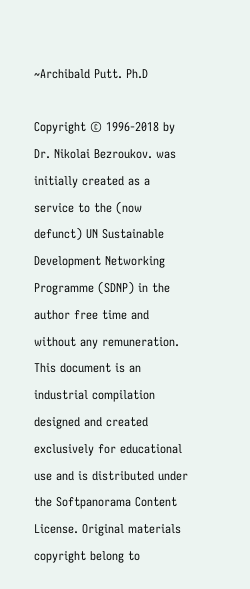~Archibald Putt. Ph.D

Copyright © 1996-2018 by Dr. Nikolai Bezroukov. was initially created as a service to the (now defunct) UN Sustainable Development Networking Programme (SDNP) in the author free time and without any remuneration. This document is an industrial compilation designed and created exclusively for educational use and is distributed under the Softpanorama Content License. Original materials copyright belong to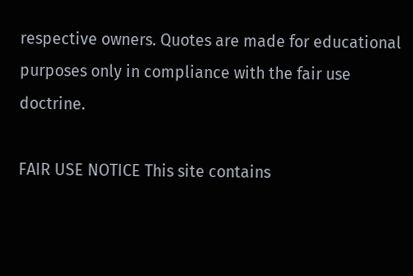respective owners. Quotes are made for educational purposes only in compliance with the fair use doctrine.

FAIR USE NOTICE This site contains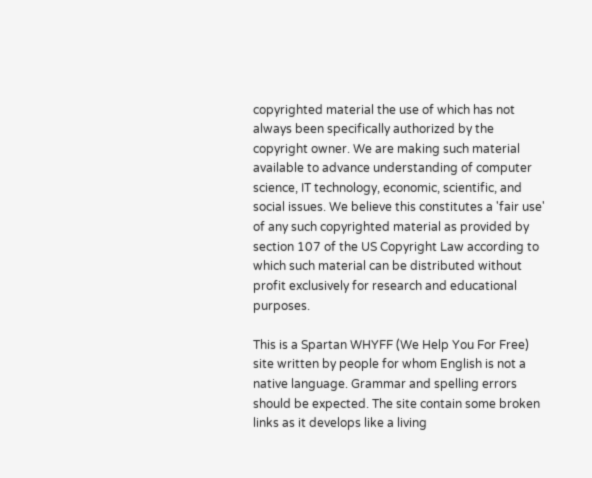copyrighted material the use of which has not always been specifically authorized by the copyright owner. We are making such material available to advance understanding of computer science, IT technology, economic, scientific, and social issues. We believe this constitutes a 'fair use' of any such copyrighted material as provided by section 107 of the US Copyright Law according to which such material can be distributed without profit exclusively for research and educational purposes.

This is a Spartan WHYFF (We Help You For Free) site written by people for whom English is not a native language. Grammar and spelling errors should be expected. The site contain some broken links as it develops like a living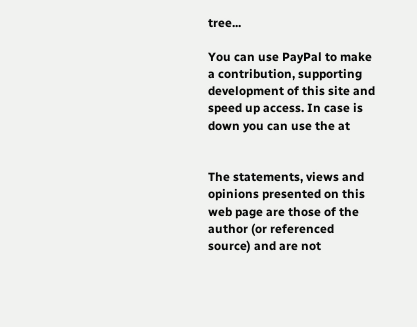tree...

You can use PayPal to make a contribution, supporting development of this site and speed up access. In case is down you can use the at


The statements, views and opinions presented on this web page are those of the author (or referenced source) and are not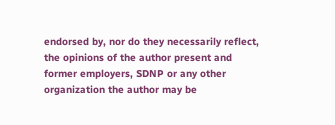endorsed by, nor do they necessarily reflect, the opinions of the author present and former employers, SDNP or any other organization the author may be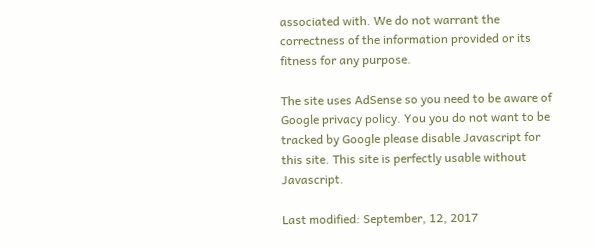associated with. We do not warrant the correctness of the information provided or its fitness for any purpose.

The site uses AdSense so you need to be aware of Google privacy policy. You you do not want to be tracked by Google please disable Javascript for this site. This site is perfectly usable without Javascript.

Last modified: September, 12, 2017